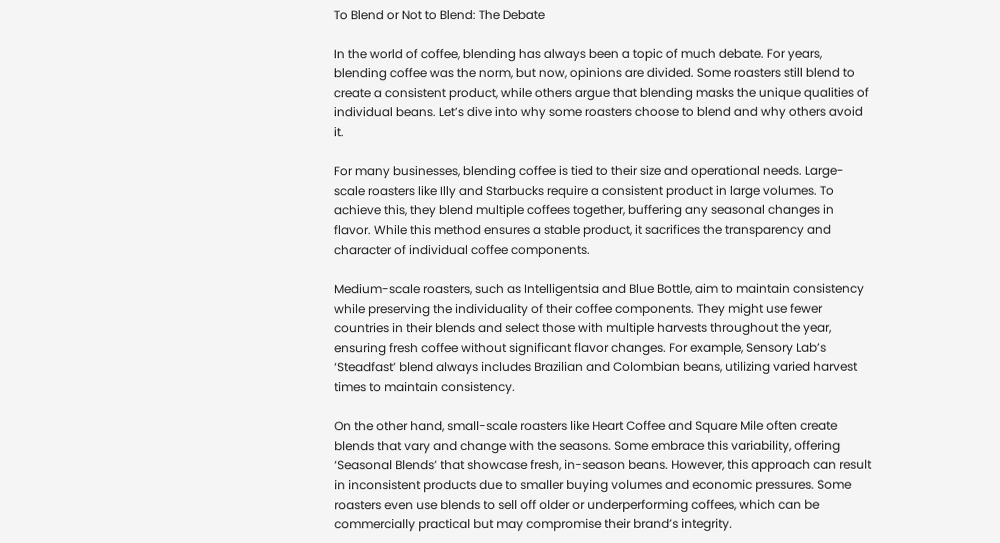To Blend or Not to Blend: The Debate

In the world of coffee, blending has always been a topic of much debate. For years, blending coffee was the norm, but now, opinions are divided. Some roasters still blend to create a consistent product, while others argue that blending masks the unique qualities of individual beans. Let’s dive into why some roasters choose to blend and why others avoid it.

For many businesses, blending coffee is tied to their size and operational needs. Large-scale roasters like Illy and Starbucks require a consistent product in large volumes. To achieve this, they blend multiple coffees together, buffering any seasonal changes in flavor. While this method ensures a stable product, it sacrifices the transparency and character of individual coffee components.

Medium-scale roasters, such as Intelligentsia and Blue Bottle, aim to maintain consistency while preserving the individuality of their coffee components. They might use fewer countries in their blends and select those with multiple harvests throughout the year, ensuring fresh coffee without significant flavor changes. For example, Sensory Lab’s ‘Steadfast’ blend always includes Brazilian and Colombian beans, utilizing varied harvest times to maintain consistency.

On the other hand, small-scale roasters like Heart Coffee and Square Mile often create blends that vary and change with the seasons. Some embrace this variability, offering ‘Seasonal Blends’ that showcase fresh, in-season beans. However, this approach can result in inconsistent products due to smaller buying volumes and economic pressures. Some roasters even use blends to sell off older or underperforming coffees, which can be commercially practical but may compromise their brand’s integrity.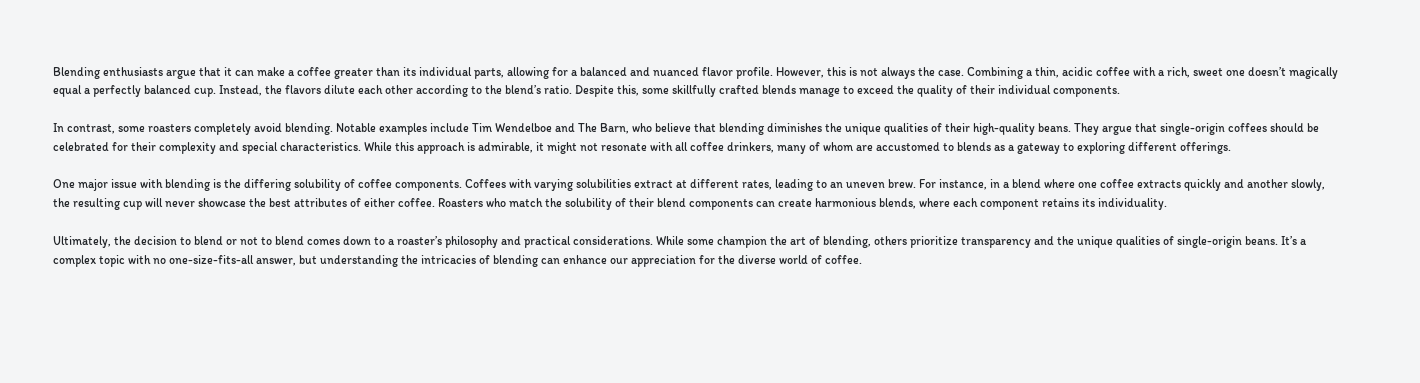Blending enthusiasts argue that it can make a coffee greater than its individual parts, allowing for a balanced and nuanced flavor profile. However, this is not always the case. Combining a thin, acidic coffee with a rich, sweet one doesn’t magically equal a perfectly balanced cup. Instead, the flavors dilute each other according to the blend’s ratio. Despite this, some skillfully crafted blends manage to exceed the quality of their individual components.

In contrast, some roasters completely avoid blending. Notable examples include Tim Wendelboe and The Barn, who believe that blending diminishes the unique qualities of their high-quality beans. They argue that single-origin coffees should be celebrated for their complexity and special characteristics. While this approach is admirable, it might not resonate with all coffee drinkers, many of whom are accustomed to blends as a gateway to exploring different offerings.

One major issue with blending is the differing solubility of coffee components. Coffees with varying solubilities extract at different rates, leading to an uneven brew. For instance, in a blend where one coffee extracts quickly and another slowly, the resulting cup will never showcase the best attributes of either coffee. Roasters who match the solubility of their blend components can create harmonious blends, where each component retains its individuality.

Ultimately, the decision to blend or not to blend comes down to a roaster’s philosophy and practical considerations. While some champion the art of blending, others prioritize transparency and the unique qualities of single-origin beans. It’s a complex topic with no one-size-fits-all answer, but understanding the intricacies of blending can enhance our appreciation for the diverse world of coffee.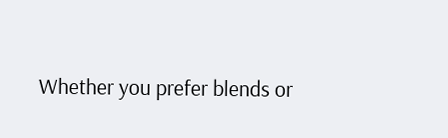Whether you prefer blends or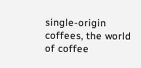single-origin coffees, the world of coffee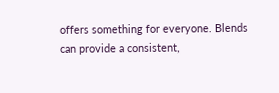offers something for everyone. Blends can provide a consistent,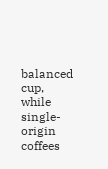balanced cup, while single-origin coffees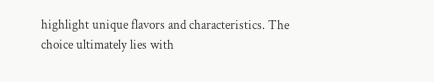highlight unique flavors and characteristics. The choice ultimately lies with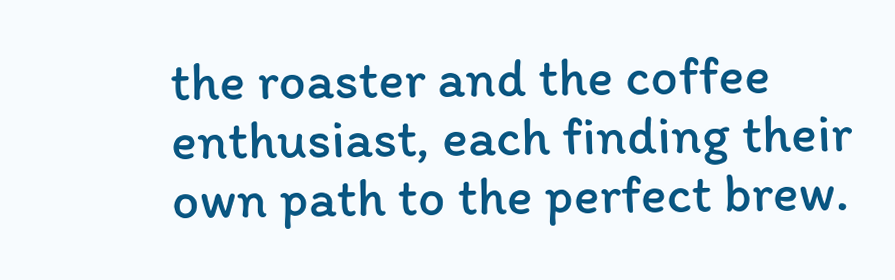the roaster and the coffee enthusiast, each finding their own path to the perfect brew.